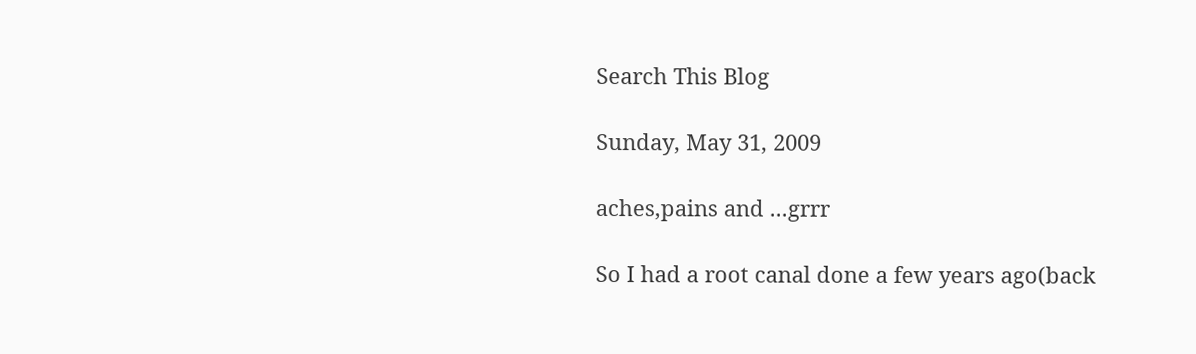Search This Blog

Sunday, May 31, 2009

aches,pains and ...grrr

So I had a root canal done a few years ago(back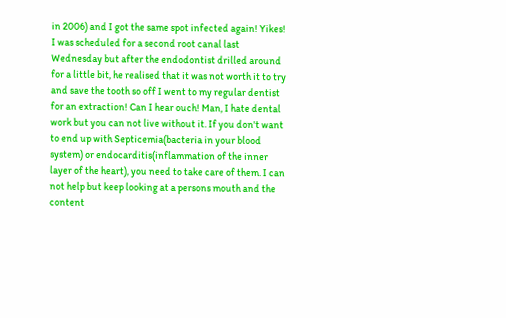in 2006) and I got the same spot infected again! Yikes! I was scheduled for a second root canal last Wednesday but after the endodontist drilled around for a little bit, he realised that it was not worth it to try and save the tooth so off I went to my regular dentist for an extraction! Can I hear ouch! Man, I hate dental work but you can not live without it. If you don't want to end up with Septicemia(bacteria in your blood system) or endocarditis(inflammation of the inner layer of the heart), you need to take care of them. I can not help but keep looking at a persons mouth and the content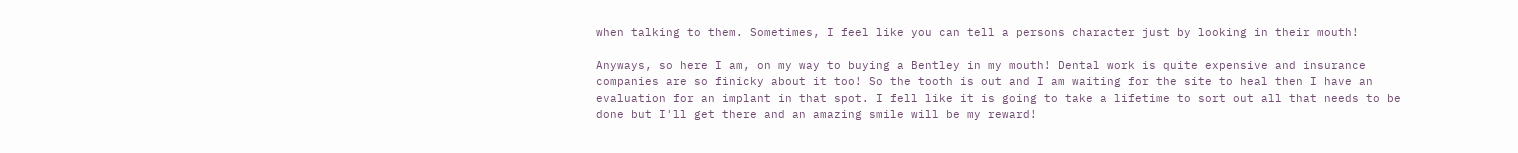when talking to them. Sometimes, I feel like you can tell a persons character just by looking in their mouth!

Anyways, so here I am, on my way to buying a Bentley in my mouth! Dental work is quite expensive and insurance companies are so finicky about it too! So the tooth is out and I am waiting for the site to heal then I have an evaluation for an implant in that spot. I fell like it is going to take a lifetime to sort out all that needs to be done but I'll get there and an amazing smile will be my reward!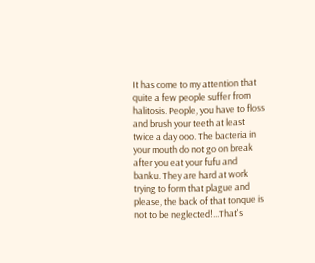It has come to my attention that quite a few people suffer from halitosis. People, you have to floss and brush your teeth at least twice a day ooo. The bacteria in your mouth do not go on break after you eat your fufu and banku. They are hard at work trying to form that plague and please, the back of that tonque is not to be neglected!...That's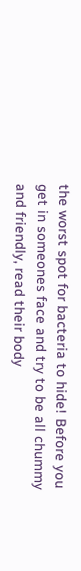the worst spot for bacteria to hide! Before you get in someones face and try to be all chummy and friendly, read their body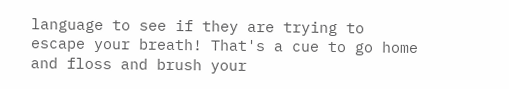language to see if they are trying to escape your breath! That's a cue to go home and floss and brush your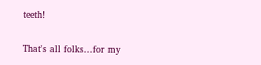teeth!

That's all folks...for my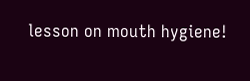lesson on mouth hygiene!